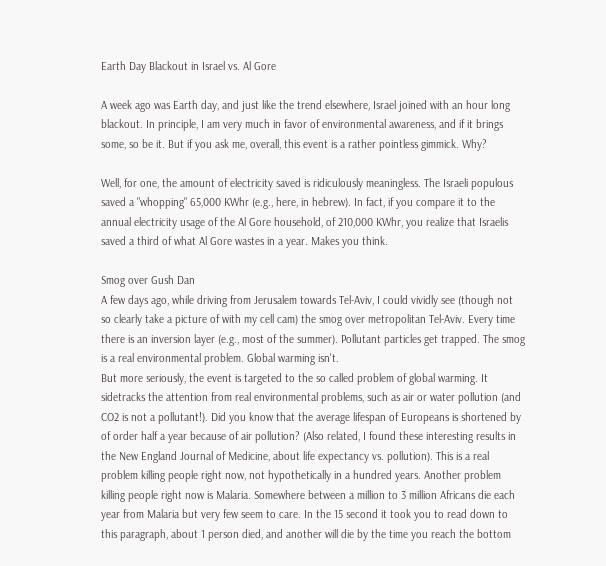Earth Day Blackout in Israel vs. Al Gore

A week ago was Earth day, and just like the trend elsewhere, Israel joined with an hour long blackout. In principle, I am very much in favor of environmental awareness, and if it brings some, so be it. But if you ask me, overall, this event is a rather pointless gimmick. Why?

Well, for one, the amount of electricity saved is ridiculously meaningless. The Israeli populous saved a "whopping" 65,000 KWhr (e.g., here, in hebrew). In fact, if you compare it to the annual electricity usage of the Al Gore household, of 210,000 KWhr, you realize that Israelis saved a third of what Al Gore wastes in a year. Makes you think.

Smog over Gush Dan
A few days ago, while driving from Jerusalem towards Tel-Aviv, I could vividly see (though not so clearly take a picture of with my cell cam) the smog over metropolitan Tel-Aviv. Every time there is an inversion layer (e.g., most of the summer). Pollutant particles get trapped. The smog is a real environmental problem. Global warming isn't.
But more seriously, the event is targeted to the so called problem of global warming. It sidetracks the attention from real environmental problems, such as air or water pollution (and CO2 is not a pollutant!). Did you know that the average lifespan of Europeans is shortened by of order half a year because of air pollution? (Also related, I found these interesting results in the New England Journal of Medicine, about life expectancy vs. pollution). This is a real problem killing people right now, not hypothetically in a hundred years. Another problem killing people right now is Malaria. Somewhere between a million to 3 million Africans die each year from Malaria but very few seem to care. In the 15 second it took you to read down to this paragraph, about 1 person died, and another will die by the time you reach the bottom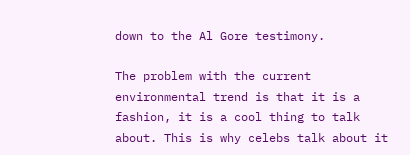down to the Al Gore testimony.

The problem with the current environmental trend is that it is a fashion, it is a cool thing to talk about. This is why celebs talk about it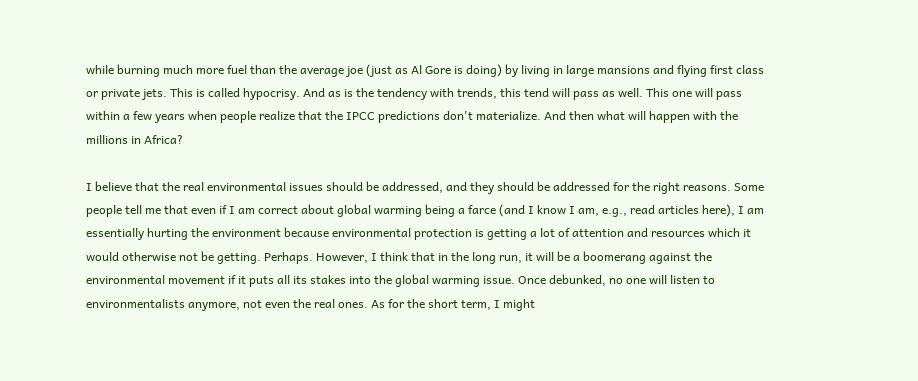while burning much more fuel than the average joe (just as Al Gore is doing) by living in large mansions and flying first class or private jets. This is called hypocrisy. And as is the tendency with trends, this tend will pass as well. This one will pass within a few years when people realize that the IPCC predictions don't materialize. And then what will happen with the millions in Africa?

I believe that the real environmental issues should be addressed, and they should be addressed for the right reasons. Some people tell me that even if I am correct about global warming being a farce (and I know I am, e.g., read articles here), I am essentially hurting the environment because environmental protection is getting a lot of attention and resources which it would otherwise not be getting. Perhaps. However, I think that in the long run, it will be a boomerang against the environmental movement if it puts all its stakes into the global warming issue. Once debunked, no one will listen to environmentalists anymore, not even the real ones. As for the short term, I might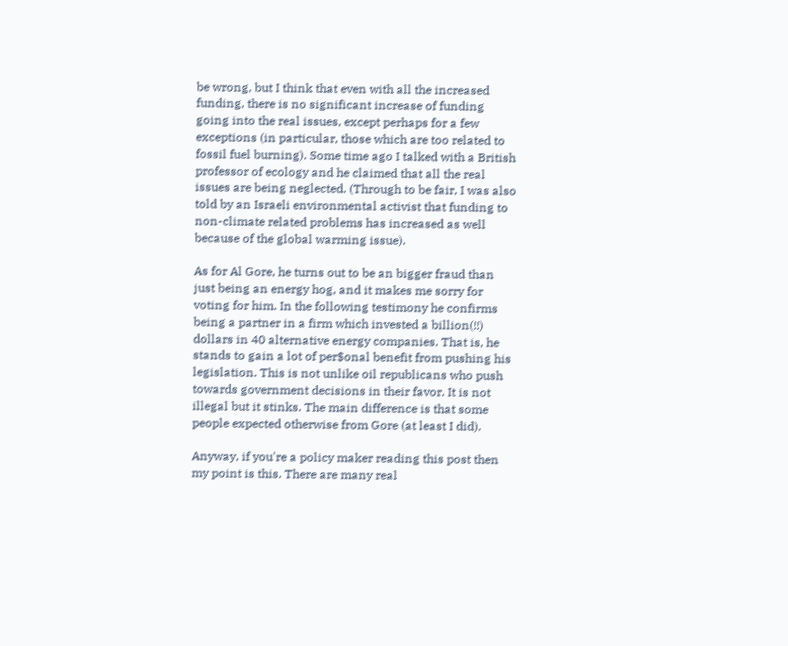be wrong, but I think that even with all the increased funding, there is no significant increase of funding going into the real issues, except perhaps for a few exceptions (in particular, those which are too related to fossil fuel burning). Some time ago I talked with a British professor of ecology and he claimed that all the real issues are being neglected. (Through to be fair, I was also told by an Israeli environmental activist that funding to non-climate related problems has increased as well because of the global warming issue).

As for Al Gore, he turns out to be an bigger fraud than just being an energy hog, and it makes me sorry for voting for him. In the following testimony he confirms being a partner in a firm which invested a billion(!!) dollars in 40 alternative energy companies. That is, he stands to gain a lot of per$onal benefit from pushing his legislation. This is not unlike oil republicans who push towards government decisions in their favor. It is not illegal but it stinks. The main difference is that some people expected otherwise from Gore (at least I did).

Anyway, if you're a policy maker reading this post then my point is this. There are many real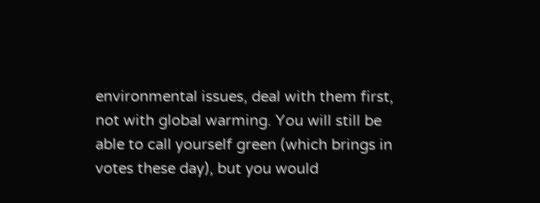environmental issues, deal with them first, not with global warming. You will still be able to call yourself green (which brings in votes these day), but you would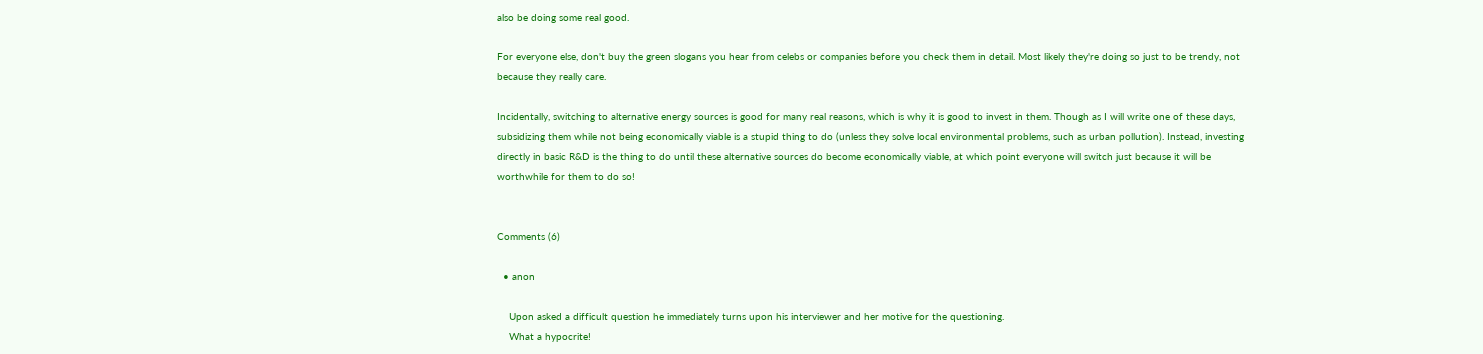also be doing some real good.

For everyone else, don't buy the green slogans you hear from celebs or companies before you check them in detail. Most likely they're doing so just to be trendy, not because they really care.

Incidentally, switching to alternative energy sources is good for many real reasons, which is why it is good to invest in them. Though as I will write one of these days, subsidizing them while not being economically viable is a stupid thing to do (unless they solve local environmental problems, such as urban pollution). Instead, investing directly in basic R&D is the thing to do until these alternative sources do become economically viable, at which point everyone will switch just because it will be worthwhile for them to do so!


Comments (6)

  • anon

    Upon asked a difficult question he immediately turns upon his interviewer and her motive for the questioning.
    What a hypocrite!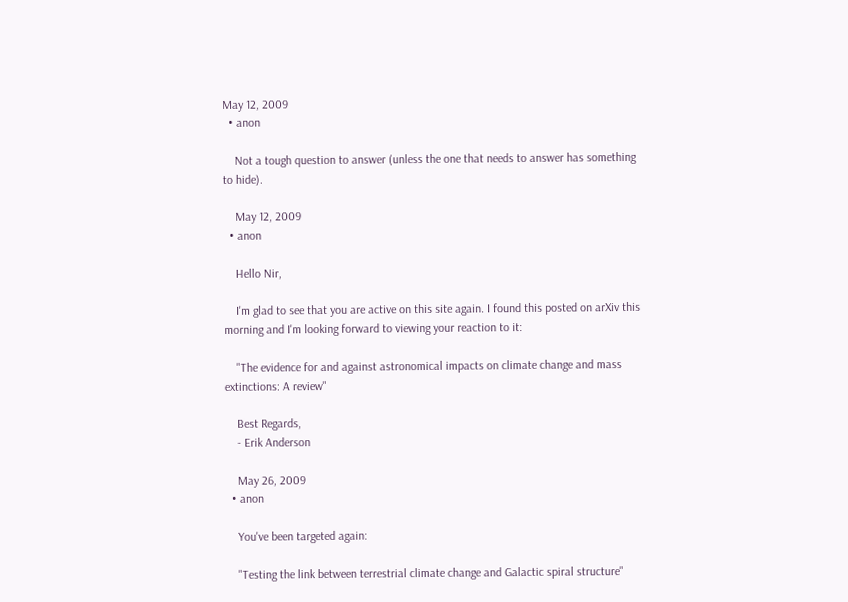May 12, 2009
  • anon

    Not a tough question to answer (unless the one that needs to answer has something to hide).

    May 12, 2009
  • anon

    Hello Nir,

    I'm glad to see that you are active on this site again. I found this posted on arXiv this morning and I'm looking forward to viewing your reaction to it:

    "The evidence for and against astronomical impacts on climate change and mass extinctions: A review"

    Best Regards,
    - Erik Anderson

    May 26, 2009
  • anon

    You've been targeted again:

    "Testing the link between terrestrial climate change and Galactic spiral structure"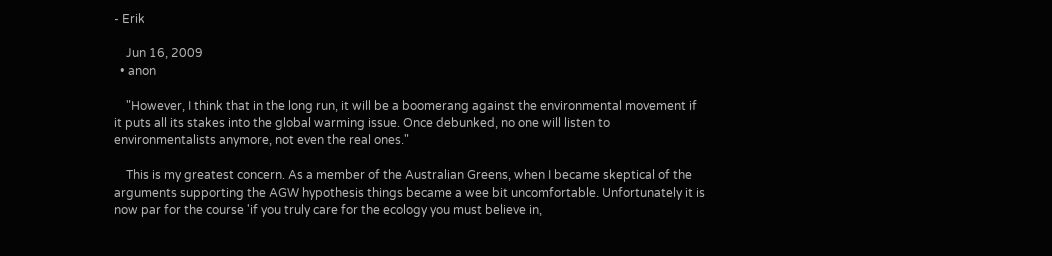- Erik

    Jun 16, 2009
  • anon

    "However, I think that in the long run, it will be a boomerang against the environmental movement if it puts all its stakes into the global warming issue. Once debunked, no one will listen to environmentalists anymore, not even the real ones."

    This is my greatest concern. As a member of the Australian Greens, when I became skeptical of the arguments supporting the AGW hypothesis things became a wee bit uncomfortable. Unfortunately it is now par for the course 'if you truly care for the ecology you must believe in,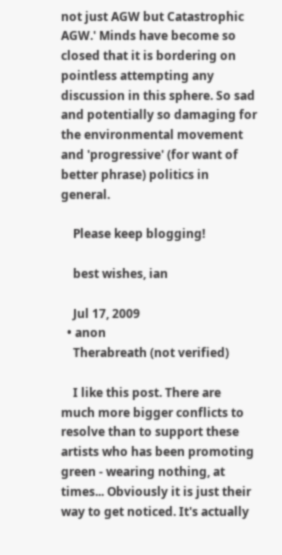not just AGW but Catastrophic AGW.' Minds have become so closed that it is bordering on pointless attempting any discussion in this sphere. So sad and potentially so damaging for the environmental movement and 'progressive' (for want of better phrase) politics in general.

    Please keep blogging!

    best wishes, ian

    Jul 17, 2009
  • anon
    Therabreath (not verified)

    I like this post. There are much more bigger conflicts to resolve than to support these artists who has been promoting green - wearing nothing, at times... Obviously it is just their way to get noticed. It's actually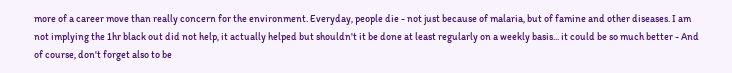more of a career move than really concern for the environment. Everyday, people die - not just because of malaria, but of famine and other diseases. I am not implying the 1hr black out did not help, it actually helped but shouldn't it be done at least regularly on a weekly basis... it could be so much better - And of course, don't forget also to be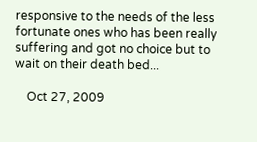responsive to the needs of the less fortunate ones who has been really suffering and got no choice but to wait on their death bed...

    Oct 27, 2009